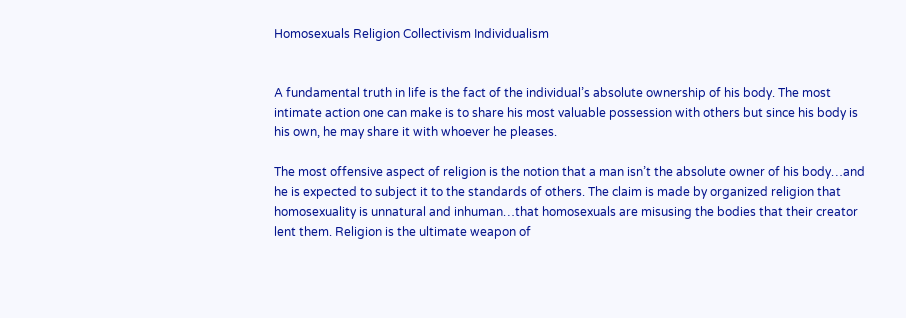Homosexuals Religion Collectivism Individualism


A fundamental truth in life is the fact of the individual’s absolute ownership of his body. The most intimate action one can make is to share his most valuable possession with others but since his body is his own, he may share it with whoever he pleases.

The most offensive aspect of religion is the notion that a man isn’t the absolute owner of his body…and he is expected to subject it to the standards of others. The claim is made by organized religion that homosexuality is unnatural and inhuman…that homosexuals are misusing the bodies that their creator lent them. Religion is the ultimate weapon of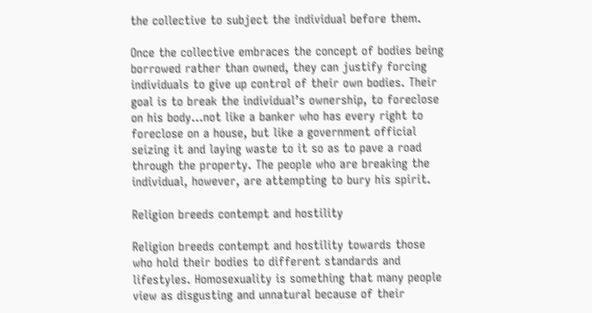the collective to subject the individual before them.

Once the collective embraces the concept of bodies being borrowed rather than owned, they can justify forcing individuals to give up control of their own bodies. Their goal is to break the individual’s ownership, to foreclose on his body…not like a banker who has every right to foreclose on a house, but like a government official seizing it and laying waste to it so as to pave a road through the property. The people who are breaking the individual, however, are attempting to bury his spirit.

Religion breeds contempt and hostility

Religion breeds contempt and hostility towards those who hold their bodies to different standards and lifestyles. Homosexuality is something that many people view as disgusting and unnatural because of their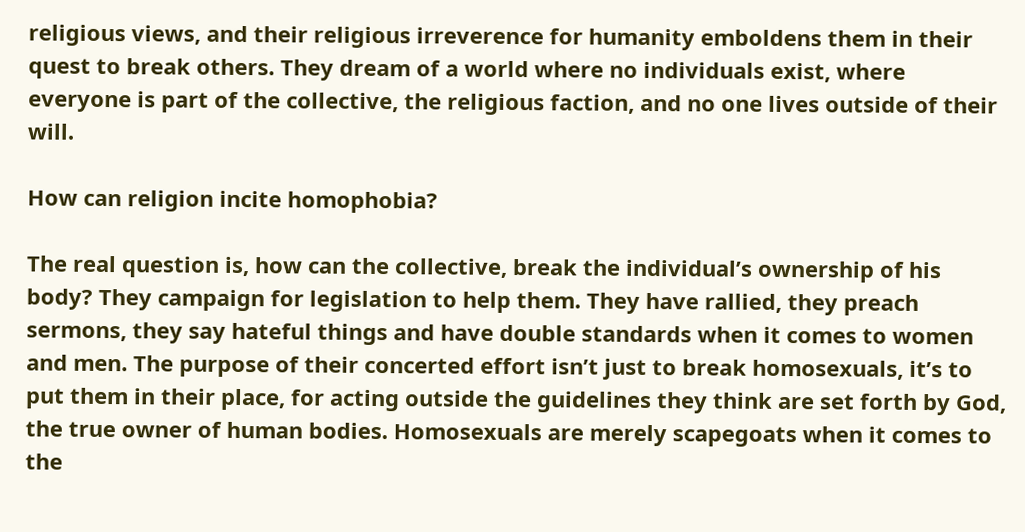religious views, and their religious irreverence for humanity emboldens them in their quest to break others. They dream of a world where no individuals exist, where everyone is part of the collective, the religious faction, and no one lives outside of their will.

How can religion incite homophobia?

The real question is, how can the collective, break the individual’s ownership of his body? They campaign for legislation to help them. They have rallied, they preach sermons, they say hateful things and have double standards when it comes to women and men. The purpose of their concerted effort isn’t just to break homosexuals, it’s to put them in their place, for acting outside the guidelines they think are set forth by God, the true owner of human bodies. Homosexuals are merely scapegoats when it comes to the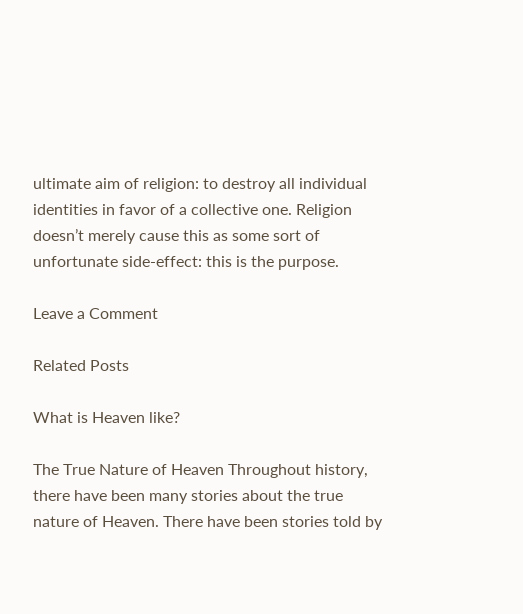ultimate aim of religion: to destroy all individual identities in favor of a collective one. Religion doesn’t merely cause this as some sort of unfortunate side-effect: this is the purpose.

Leave a Comment

Related Posts

What is Heaven like?

The True Nature of Heaven Throughout history, there have been many stories about the true nature of Heaven. There have been stories told by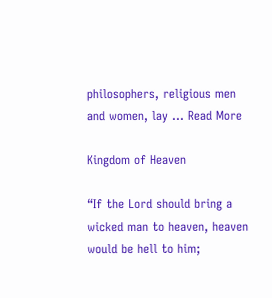philosophers, religious men and women, lay ... Read More

Kingdom of Heaven

“If the Lord should bring a wicked man to heaven, heaven would be hell to him;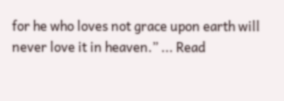for he who loves not grace upon earth will never love it in heaven.” ... Read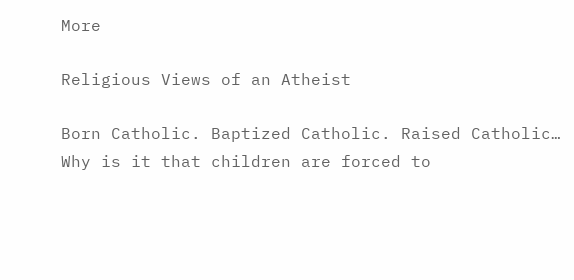More

Religious Views of an Atheist

Born Catholic. Baptized Catholic. Raised Catholic… Why is it that children are forced to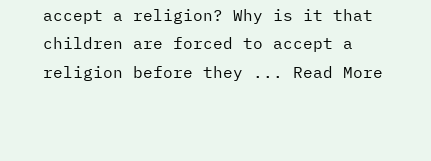accept a religion? Why is it that children are forced to accept a religion before they ... Read More